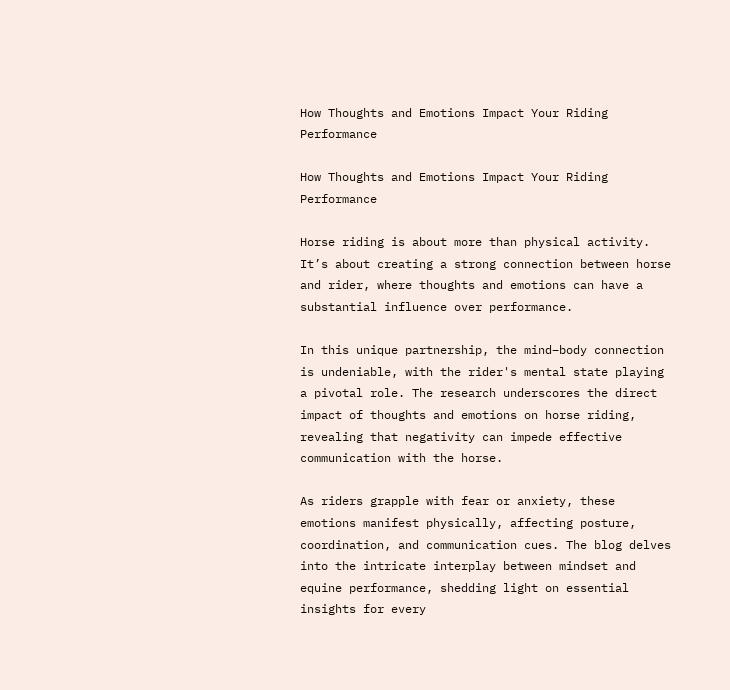How Thoughts and Emotions Impact Your Riding Performance

How Thoughts and Emotions Impact Your Riding Performance

Horse riding is about more than physical activity. It’s about creating a strong connection between horse and rider, where thoughts and emotions can have a substantial influence over performance.

In this unique partnership, the mind–body connection is undeniable, with the rider's mental state playing a pivotal role. The research underscores the direct impact of thoughts and emotions on horse riding, revealing that negativity can impede effective communication with the horse.

As riders grapple with fear or anxiety, these emotions manifest physically, affecting posture, coordination, and communication cues. The blog delves into the intricate interplay between mindset and equine performance, shedding light on essential insights for every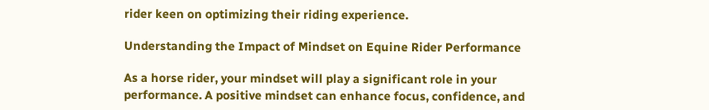rider keen on optimizing their riding experience.

Understanding the Impact of Mindset on Equine Rider Performance

As a horse rider, your mindset will play a significant role in your performance. A positive mindset can enhance focus, confidence, and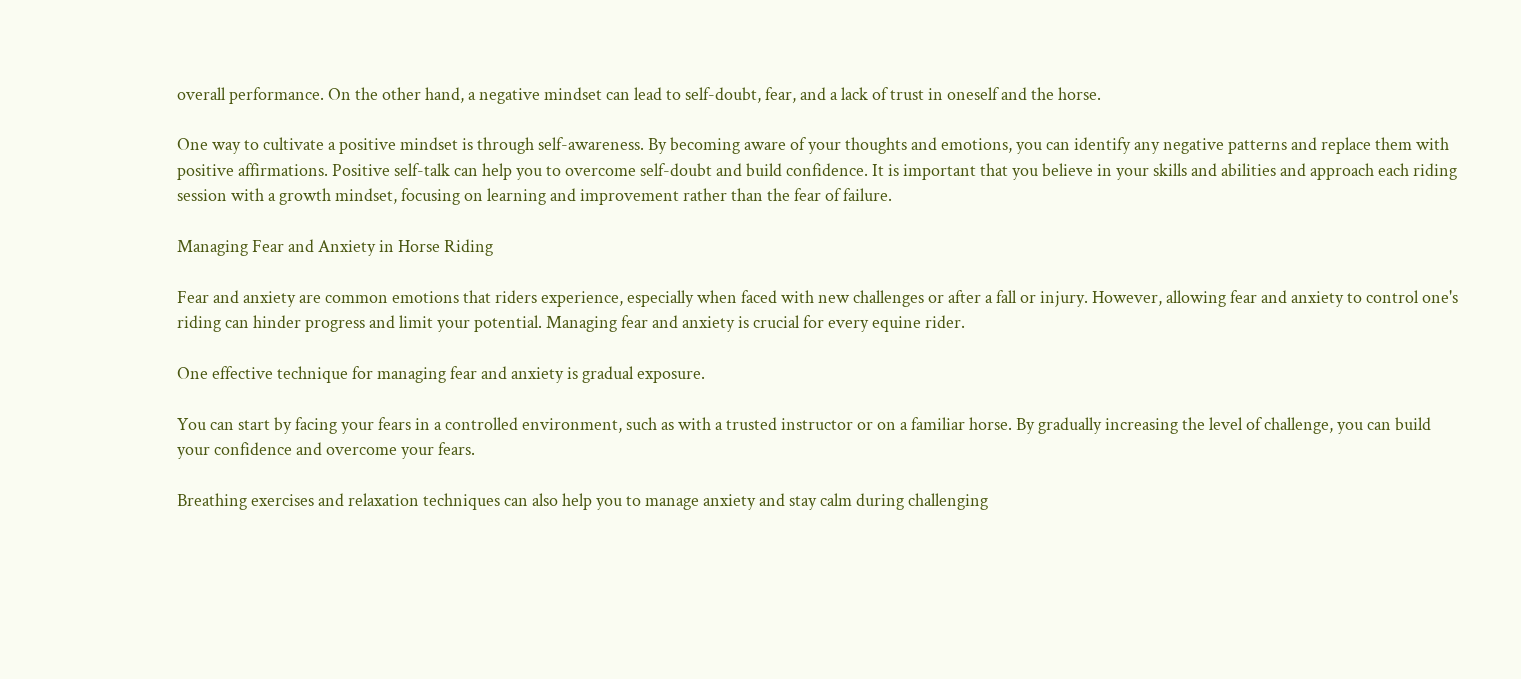overall performance. On the other hand, a negative mindset can lead to self-doubt, fear, and a lack of trust in oneself and the horse.

One way to cultivate a positive mindset is through self-awareness. By becoming aware of your thoughts and emotions, you can identify any negative patterns and replace them with positive affirmations. Positive self-talk can help you to overcome self-doubt and build confidence. It is important that you believe in your skills and abilities and approach each riding session with a growth mindset, focusing on learning and improvement rather than the fear of failure.

Managing Fear and Anxiety in Horse Riding

Fear and anxiety are common emotions that riders experience, especially when faced with new challenges or after a fall or injury. However, allowing fear and anxiety to control one's riding can hinder progress and limit your potential. Managing fear and anxiety is crucial for every equine rider.

One effective technique for managing fear and anxiety is gradual exposure.

You can start by facing your fears in a controlled environment, such as with a trusted instructor or on a familiar horse. By gradually increasing the level of challenge, you can build your confidence and overcome your fears.

Breathing exercises and relaxation techniques can also help you to manage anxiety and stay calm during challenging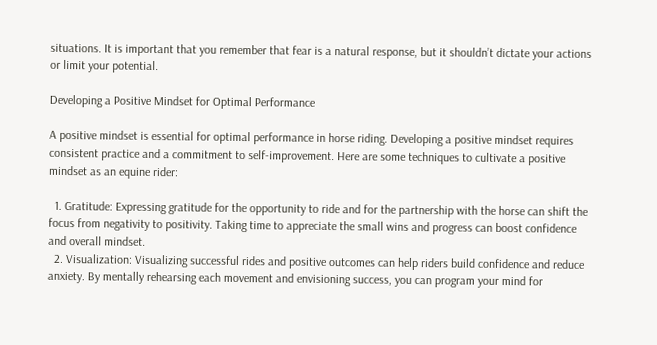situations. It is important that you remember that fear is a natural response, but it shouldn’t dictate your actions or limit your potential.

Developing a Positive Mindset for Optimal Performance

A positive mindset is essential for optimal performance in horse riding. Developing a positive mindset requires consistent practice and a commitment to self-improvement. Here are some techniques to cultivate a positive mindset as an equine rider:

  1. Gratitude: Expressing gratitude for the opportunity to ride and for the partnership with the horse can shift the focus from negativity to positivity. Taking time to appreciate the small wins and progress can boost confidence and overall mindset.
  2. Visualization: Visualizing successful rides and positive outcomes can help riders build confidence and reduce anxiety. By mentally rehearsing each movement and envisioning success, you can program your mind for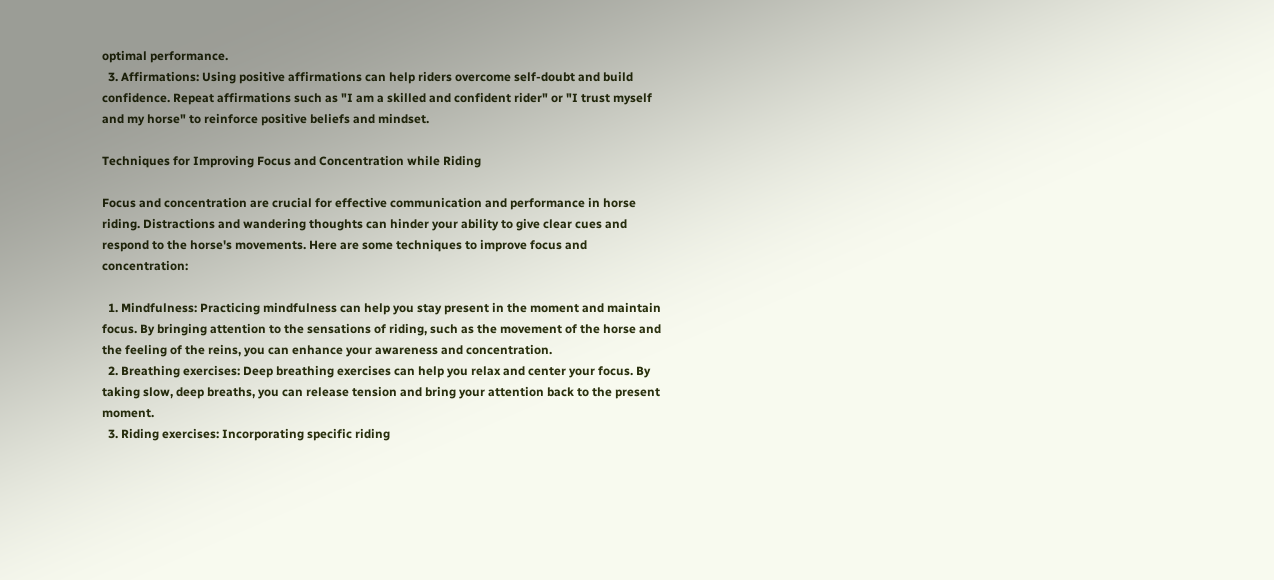optimal performance.
  3. Affirmations: Using positive affirmations can help riders overcome self-doubt and build confidence. Repeat affirmations such as "I am a skilled and confident rider" or "I trust myself and my horse" to reinforce positive beliefs and mindset.

Techniques for Improving Focus and Concentration while Riding

Focus and concentration are crucial for effective communication and performance in horse riding. Distractions and wandering thoughts can hinder your ability to give clear cues and respond to the horse's movements. Here are some techniques to improve focus and concentration:

  1. Mindfulness: Practicing mindfulness can help you stay present in the moment and maintain focus. By bringing attention to the sensations of riding, such as the movement of the horse and the feeling of the reins, you can enhance your awareness and concentration.
  2. Breathing exercises: Deep breathing exercises can help you relax and center your focus. By taking slow, deep breaths, you can release tension and bring your attention back to the present moment.
  3. Riding exercises: Incorporating specific riding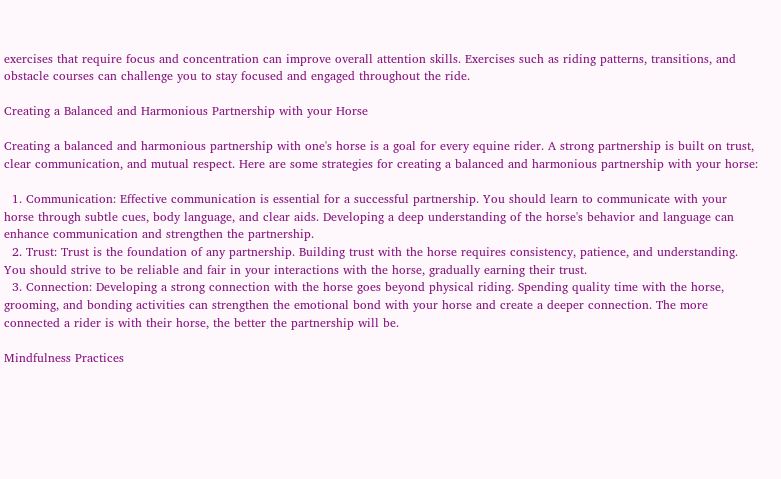exercises that require focus and concentration can improve overall attention skills. Exercises such as riding patterns, transitions, and obstacle courses can challenge you to stay focused and engaged throughout the ride.

Creating a Balanced and Harmonious Partnership with your Horse

Creating a balanced and harmonious partnership with one's horse is a goal for every equine rider. A strong partnership is built on trust, clear communication, and mutual respect. Here are some strategies for creating a balanced and harmonious partnership with your horse:

  1. Communication: Effective communication is essential for a successful partnership. You should learn to communicate with your horse through subtle cues, body language, and clear aids. Developing a deep understanding of the horse's behavior and language can enhance communication and strengthen the partnership.
  2. Trust: Trust is the foundation of any partnership. Building trust with the horse requires consistency, patience, and understanding. You should strive to be reliable and fair in your interactions with the horse, gradually earning their trust.
  3. Connection: Developing a strong connection with the horse goes beyond physical riding. Spending quality time with the horse, grooming, and bonding activities can strengthen the emotional bond with your horse and create a deeper connection. The more connected a rider is with their horse, the better the partnership will be.

Mindfulness Practices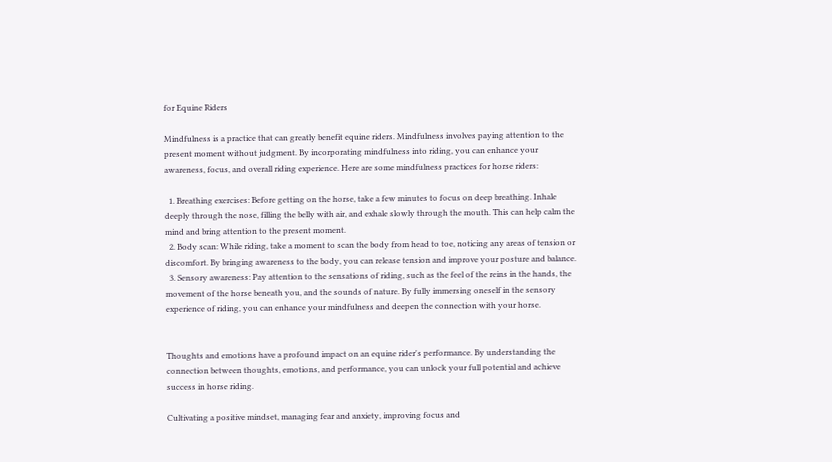for Equine Riders

Mindfulness is a practice that can greatly benefit equine riders. Mindfulness involves paying attention to the present moment without judgment. By incorporating mindfulness into riding, you can enhance your awareness, focus, and overall riding experience. Here are some mindfulness practices for horse riders:

  1. Breathing exercises: Before getting on the horse, take a few minutes to focus on deep breathing. Inhale deeply through the nose, filling the belly with air, and exhale slowly through the mouth. This can help calm the mind and bring attention to the present moment.
  2. Body scan: While riding, take a moment to scan the body from head to toe, noticing any areas of tension or discomfort. By bringing awareness to the body, you can release tension and improve your posture and balance.
  3. Sensory awareness: Pay attention to the sensations of riding, such as the feel of the reins in the hands, the movement of the horse beneath you, and the sounds of nature. By fully immersing oneself in the sensory experience of riding, you can enhance your mindfulness and deepen the connection with your horse.


Thoughts and emotions have a profound impact on an equine rider's performance. By understanding the connection between thoughts, emotions, and performance, you can unlock your full potential and achieve success in horse riding.

Cultivating a positive mindset, managing fear and anxiety, improving focus and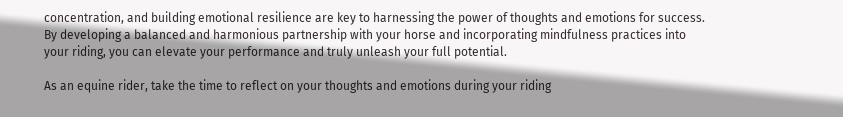concentration, and building emotional resilience are key to harnessing the power of thoughts and emotions for success. By developing a balanced and harmonious partnership with your horse and incorporating mindfulness practices into your riding, you can elevate your performance and truly unleash your full potential.

As an equine rider, take the time to reflect on your thoughts and emotions during your riding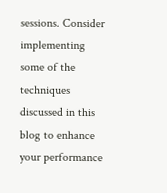sessions. Consider implementing some of the techniques discussed in this blog to enhance your performance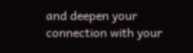and deepen your connection with your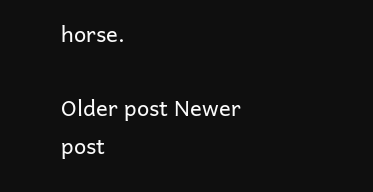horse.

Older post Newer post